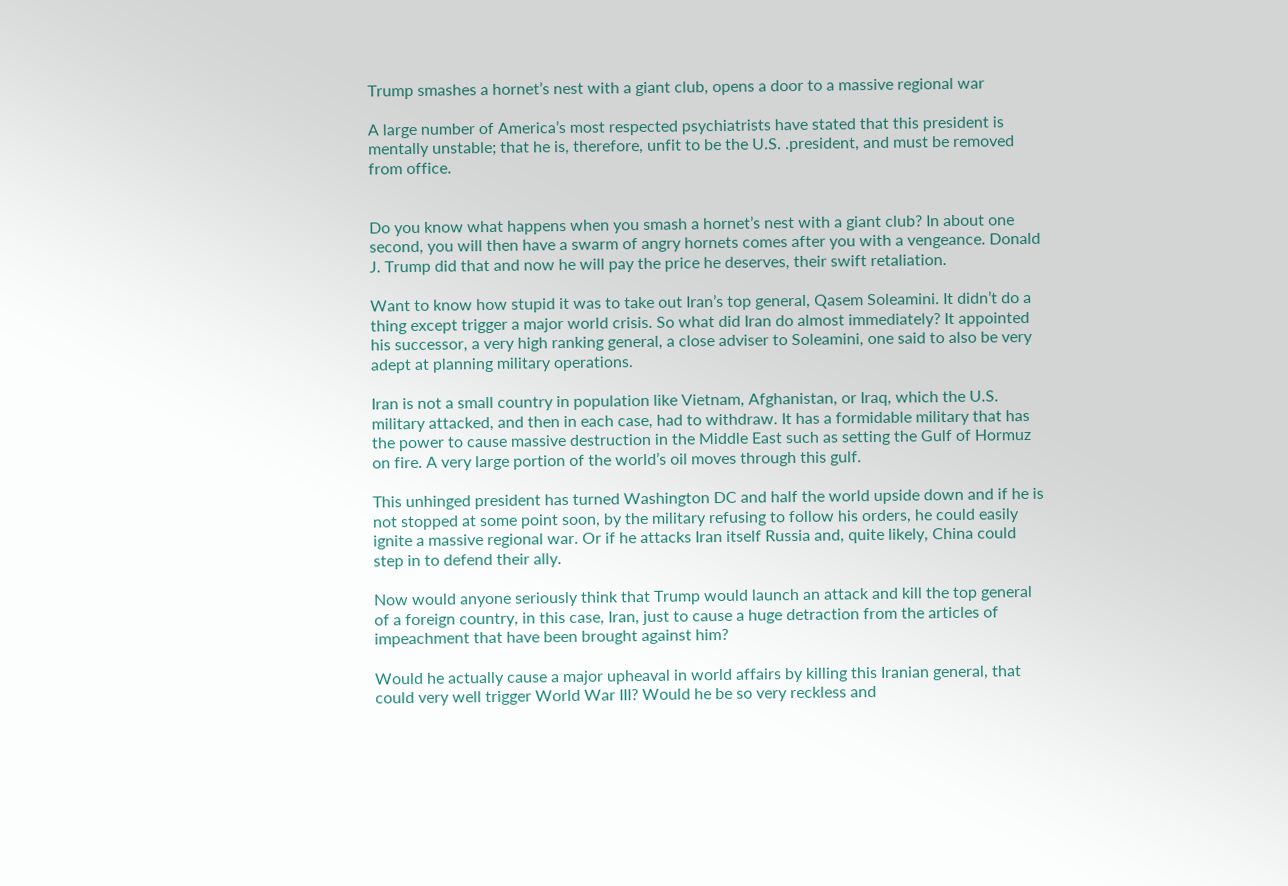Trump smashes a hornet’s nest with a giant club, opens a door to a massive regional war

A large number of America’s most respected psychiatrists have stated that this president is mentally unstable; that he is, therefore, unfit to be the U.S. .president, and must be removed from office.


Do you know what happens when you smash a hornet’s nest with a giant club? In about one second, you will then have a swarm of angry hornets comes after you with a vengeance. Donald J. Trump did that and now he will pay the price he deserves, their swift retaliation.

Want to know how stupid it was to take out Iran’s top general, Qasem Soleamini. It didn’t do a thing except trigger a major world crisis. So what did Iran do almost immediately? It appointed his successor, a very high ranking general, a close adviser to Soleamini, one said to also be very adept at planning military operations.

Iran is not a small country in population like Vietnam, Afghanistan, or Iraq, which the U.S. military attacked, and then in each case, had to withdraw. It has a formidable military that has the power to cause massive destruction in the Middle East such as setting the Gulf of Hormuz on fire. A very large portion of the world’s oil moves through this gulf.

This unhinged president has turned Washington DC and half the world upside down and if he is not stopped at some point soon, by the military refusing to follow his orders, he could easily ignite a massive regional war. Or if he attacks Iran itself Russia and, quite likely, China could step in to defend their ally.

Now would anyone seriously think that Trump would launch an attack and kill the top general of a foreign country, in this case, Iran, just to cause a huge detraction from the articles of impeachment that have been brought against him?

Would he actually cause a major upheaval in world affairs by killing this Iranian general, that could very well trigger World War III? Would he be so very reckless and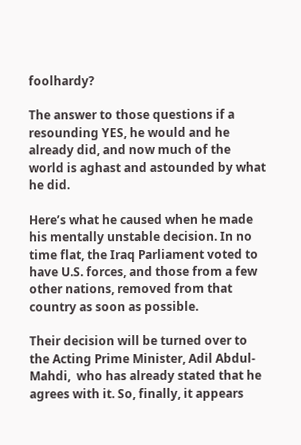foolhardy?

The answer to those questions if a resounding YES, he would and he already did, and now much of the world is aghast and astounded by what he did.

Here’s what he caused when he made his mentally unstable decision. In no time flat, the Iraq Parliament voted to have U.S. forces, and those from a few other nations, removed from that country as soon as possible.

Their decision will be turned over to the Acting Prime Minister, Adil Abdul-Mahdi,  who has already stated that he agrees with it. So, finally, it appears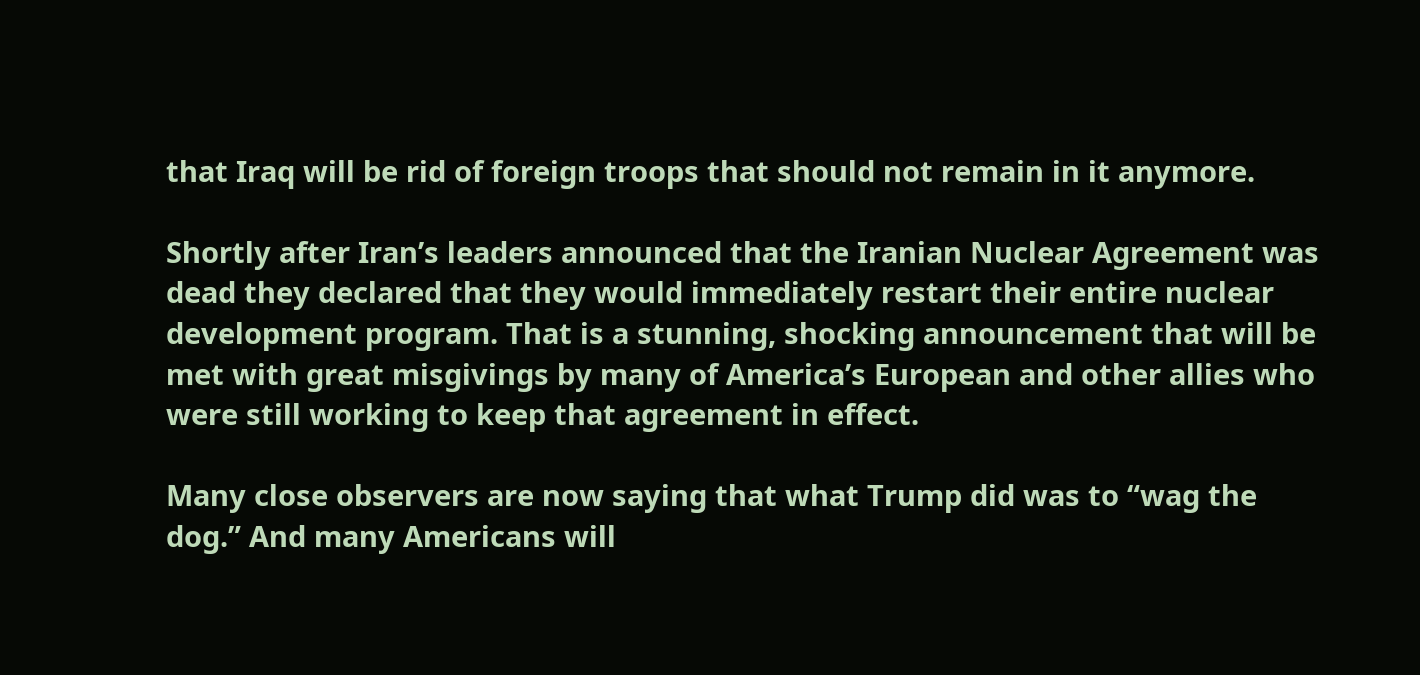that Iraq will be rid of foreign troops that should not remain in it anymore.

Shortly after Iran’s leaders announced that the Iranian Nuclear Agreement was dead they declared that they would immediately restart their entire nuclear development program. That is a stunning, shocking announcement that will be met with great misgivings by many of America’s European and other allies who were still working to keep that agreement in effect.

Many close observers are now saying that what Trump did was to “wag the dog.” And many Americans will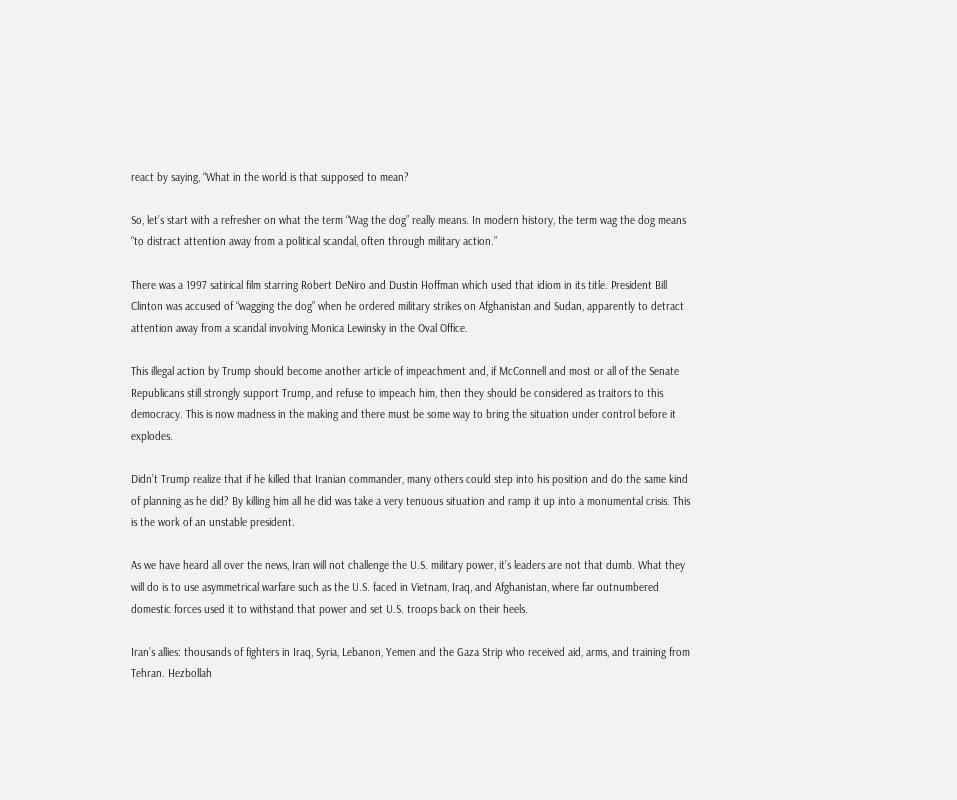react by saying, “What in the world is that supposed to mean?

So, let’s start with a refresher on what the term “Wag the dog” really means. In modern history, the term wag the dog means “to distract attention away from a political scandal, often through military action.”

There was a 1997 satirical film starring Robert DeNiro and Dustin Hoffman which used that idiom in its title. President Bill Clinton was accused of “wagging the dog” when he ordered military strikes on Afghanistan and Sudan, apparently to detract attention away from a scandal involving Monica Lewinsky in the Oval Office.

This illegal action by Trump should become another article of impeachment and, if McConnell and most or all of the Senate Republicans still strongly support Trump, and refuse to impeach him, then they should be considered as traitors to this democracy. This is now madness in the making and there must be some way to bring the situation under control before it explodes.

Didn’t Trump realize that if he killed that Iranian commander, many others could step into his position and do the same kind of planning as he did? By killing him all he did was take a very tenuous situation and ramp it up into a monumental crisis. This is the work of an unstable president.

As we have heard all over the news, Iran will not challenge the U.S. military power, it’s leaders are not that dumb. What they will do is to use asymmetrical warfare such as the U.S. faced in Vietnam, Iraq, and Afghanistan, where far outnumbered domestic forces used it to withstand that power and set U.S. troops back on their heels.

Iran’s allies: thousands of fighters in Iraq, Syria, Lebanon, Yemen and the Gaza Strip who received aid, arms, and training from Tehran. Hezbollah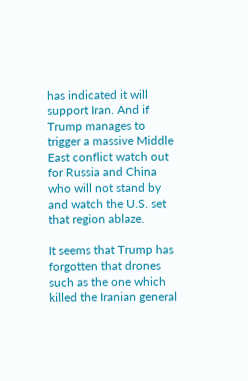has indicated it will support Iran. And if Trump manages to trigger a massive Middle East conflict watch out for Russia and China who will not stand by and watch the U.S. set that region ablaze.

It seems that Trump has forgotten that drones such as the one which killed the Iranian general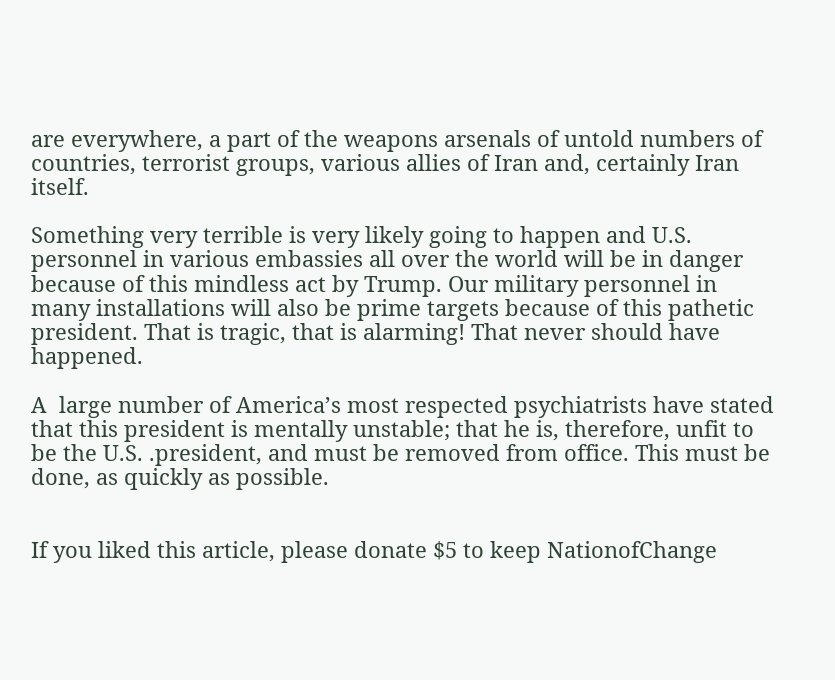are everywhere, a part of the weapons arsenals of untold numbers of countries, terrorist groups, various allies of Iran and, certainly Iran itself.

Something very terrible is very likely going to happen and U.S. personnel in various embassies all over the world will be in danger because of this mindless act by Trump. Our military personnel in many installations will also be prime targets because of this pathetic president. That is tragic, that is alarming! That never should have happened.

A  large number of America’s most respected psychiatrists have stated that this president is mentally unstable; that he is, therefore, unfit to be the U.S. .president, and must be removed from office. This must be done, as quickly as possible.


If you liked this article, please donate $5 to keep NationofChange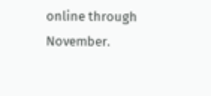online through November.